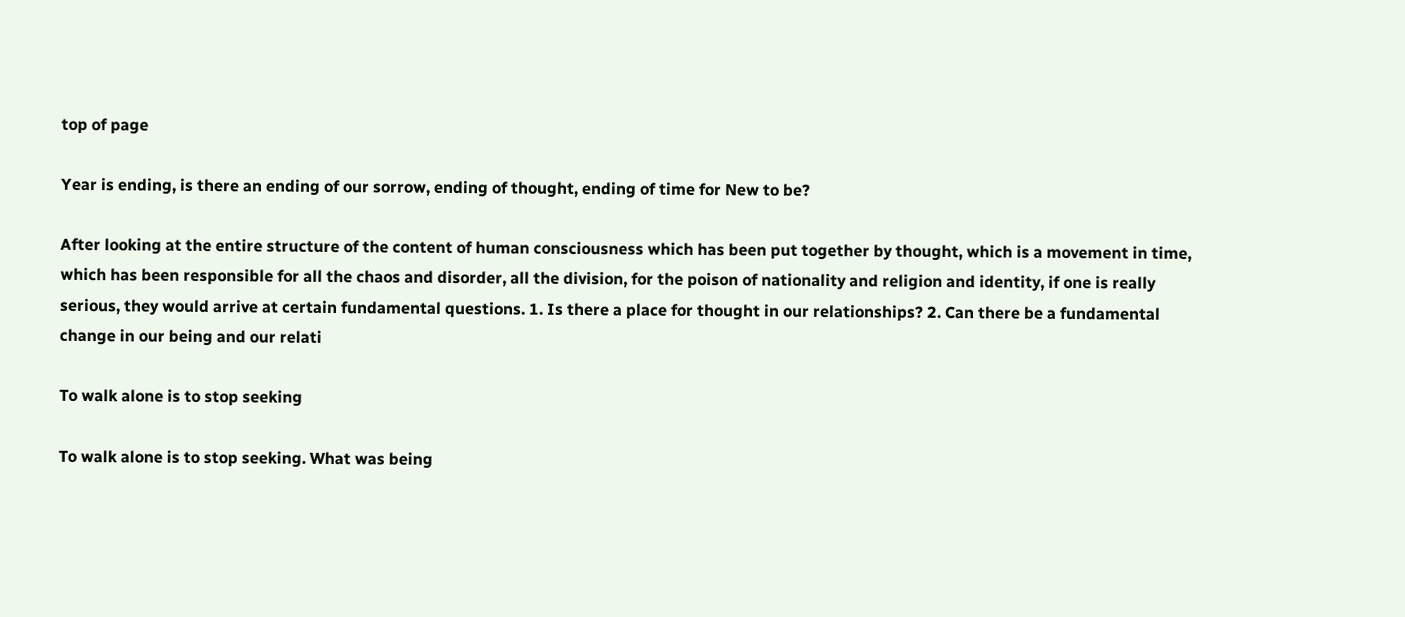top of page

Year is ending, is there an ending of our sorrow, ending of thought, ending of time for New to be?

After looking at the entire structure of the content of human consciousness which has been put together by thought, which is a movement in time, which has been responsible for all the chaos and disorder, all the division, for the poison of nationality and religion and identity, if one is really serious, they would arrive at certain fundamental questions. 1. Is there a place for thought in our relationships? 2. Can there be a fundamental change in our being and our relati

To walk alone is to stop seeking

To walk alone is to stop seeking. What was being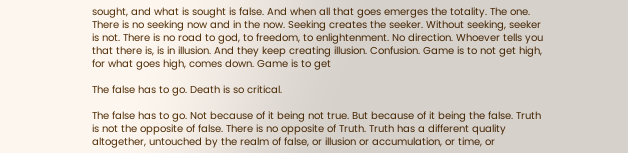sought, and what is sought is false. And when all that goes emerges the totality. The one. There is no seeking now and in the now. Seeking creates the seeker. Without seeking, seeker is not. There is no road to god, to freedom, to enlightenment. No direction. Whoever tells you that there is, is in illusion. And they keep creating illusion. Confusion. Game is to not get high, for what goes high, comes down. Game is to get

The false has to go. Death is so critical.

The false has to go. Not because of it being not true. But because of it being the false. Truth is not the opposite of false. There is no opposite of Truth. Truth has a different quality altogether, untouched by the realm of false, or illusion or accumulation, or time, or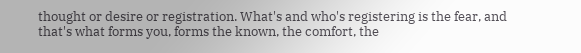thought or desire or registration. What's and who's registering is the fear, and that's what forms you, forms the known, the comfort, the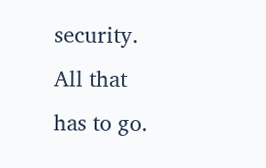security. All that has to go.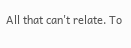All that can't relate. To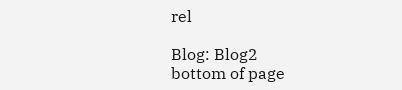rel

Blog: Blog2
bottom of page